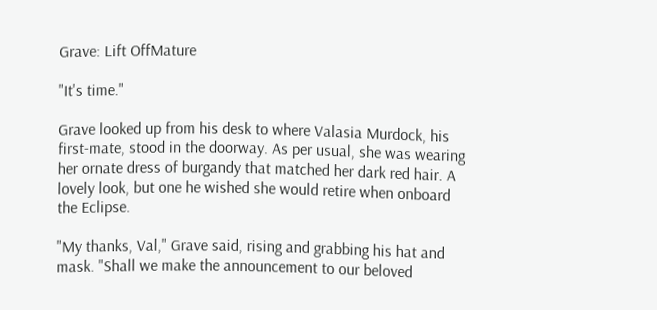Grave: Lift OffMature

"It's time."

Grave looked up from his desk to where Valasia Murdock, his first-mate, stood in the doorway. As per usual, she was wearing her ornate dress of burgandy that matched her dark red hair. A lovely look, but one he wished she would retire when onboard the Eclipse.

"My thanks, Val," Grave said, rising and grabbing his hat and mask. "Shall we make the announcement to our beloved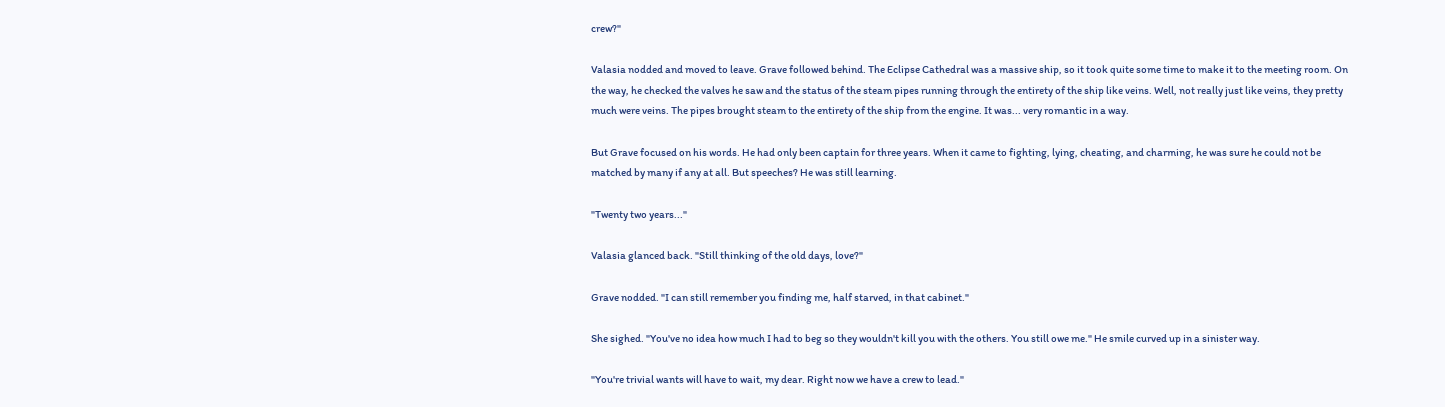crew?"

Valasia nodded and moved to leave. Grave followed behind. The Eclipse Cathedral was a massive ship, so it took quite some time to make it to the meeting room. On the way, he checked the valves he saw and the status of the steam pipes running through the entirety of the ship like veins. Well, not really just like veins, they pretty much were veins. The pipes brought steam to the entirety of the ship from the engine. It was... very romantic in a way.

But Grave focused on his words. He had only been captain for three years. When it came to fighting, lying, cheating, and charming, he was sure he could not be matched by many if any at all. But speeches? He was still learning.

"Twenty two years..."

Valasia glanced back. "Still thinking of the old days, love?"

Grave nodded. "I can still remember you finding me, half starved, in that cabinet."

She sighed. "You've no idea how much I had to beg so they wouldn't kill you with the others. You still owe me." He smile curved up in a sinister way.

"You're trivial wants will have to wait, my dear. Right now we have a crew to lead."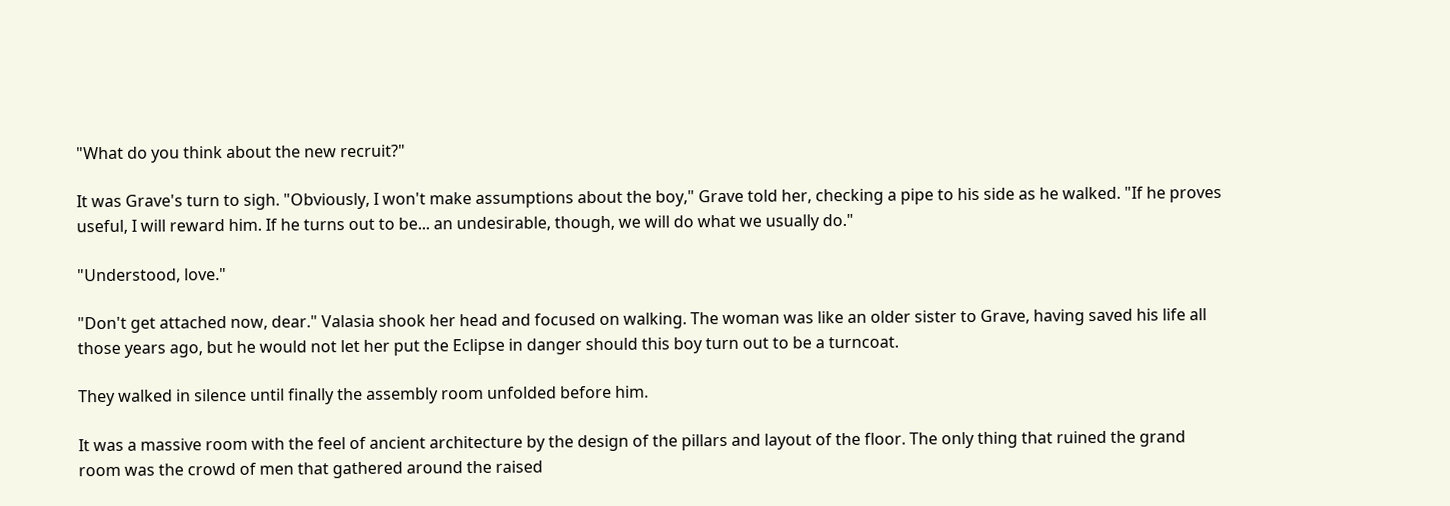"What do you think about the new recruit?"

It was Grave's turn to sigh. "Obviously, I won't make assumptions about the boy," Grave told her, checking a pipe to his side as he walked. "If he proves useful, I will reward him. If he turns out to be... an undesirable, though, we will do what we usually do."

"Understood, love."

"Don't get attached now, dear." Valasia shook her head and focused on walking. The woman was like an older sister to Grave, having saved his life all those years ago, but he would not let her put the Eclipse in danger should this boy turn out to be a turncoat.

They walked in silence until finally the assembly room unfolded before him.

It was a massive room with the feel of ancient architecture by the design of the pillars and layout of the floor. The only thing that ruined the grand room was the crowd of men that gathered around the raised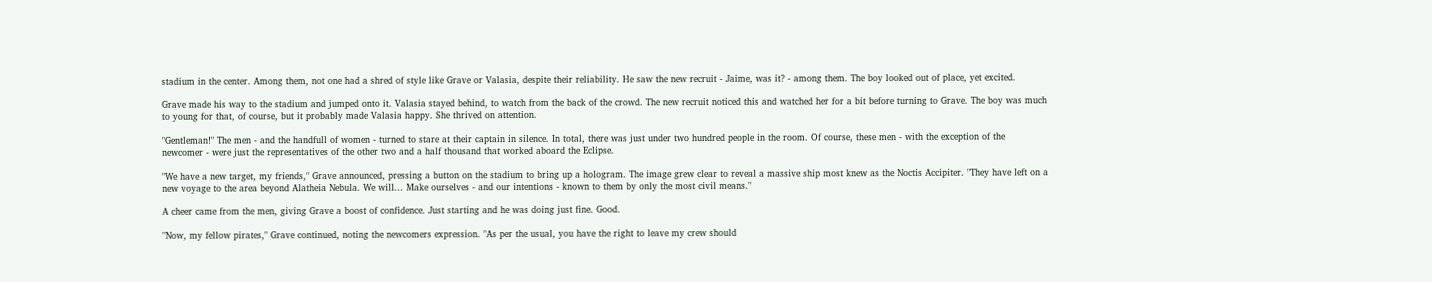stadium in the center. Among them, not one had a shred of style like Grave or Valasia, despite their reliability. He saw the new recruit - Jaime, was it? - among them. The boy looked out of place, yet excited.

Grave made his way to the stadium and jumped onto it. Valasia stayed behind, to watch from the back of the crowd. The new recruit noticed this and watched her for a bit before turning to Grave. The boy was much to young for that, of course, but it probably made Valasia happy. She thrived on attention.

"Gentleman!" The men - and the handfull of women - turned to stare at their captain in silence. In total, there was just under two hundred people in the room. Of course, these men - with the exception of the newcomer - were just the representatives of the other two and a half thousand that worked aboard the Eclipse.

"We have a new target, my friends," Grave announced, pressing a button on the stadium to bring up a hologram. The image grew clear to reveal a massive ship most knew as the Noctis Accipiter. "They have left on a new voyage to the area beyond Alatheia Nebula. We will... Make ourselves - and our intentions - known to them by only the most civil means."

A cheer came from the men, giving Grave a boost of confidence. Just starting and he was doing just fine. Good.

"Now, my fellow pirates," Grave continued, noting the newcomers expression. "As per the usual, you have the right to leave my crew should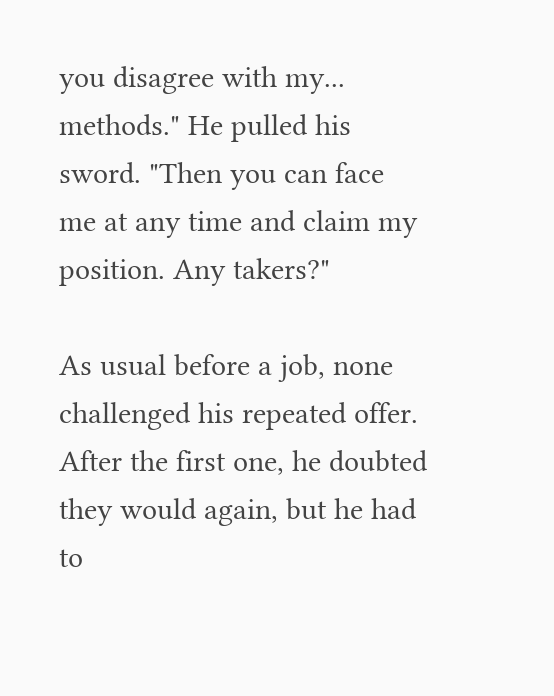you disagree with my... methods." He pulled his sword. "Then you can face me at any time and claim my position. Any takers?"

As usual before a job, none challenged his repeated offer. After the first one, he doubted they would again, but he had to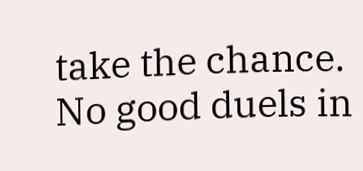take the chance. No good duels in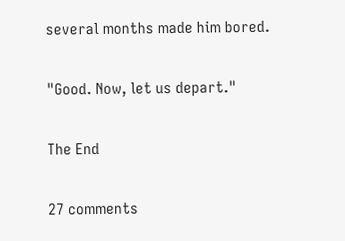several months made him bored.

"Good. Now, let us depart."

The End

27 comments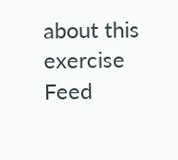about this exercise Feed